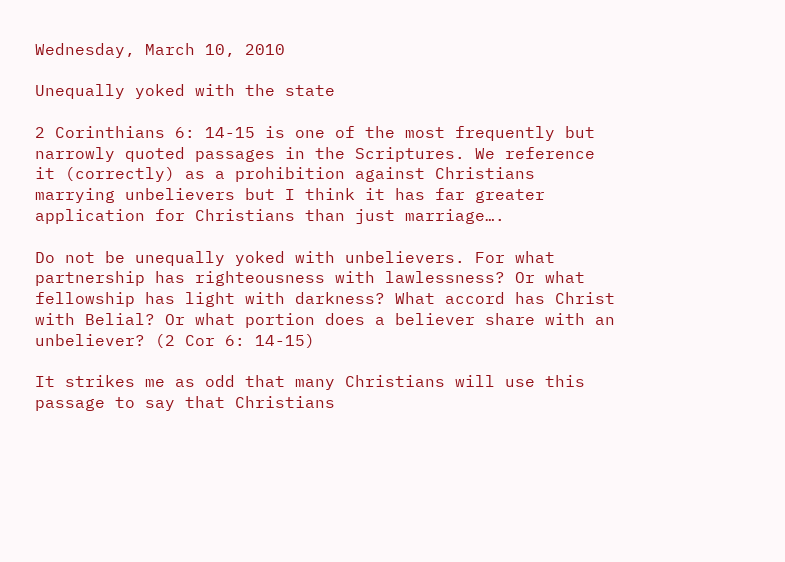Wednesday, March 10, 2010

Unequally yoked with the state

2 Corinthians 6: 14-15 is one of the most frequently but narrowly quoted passages in the Scriptures. We reference it (correctly) as a prohibition against Christians marrying unbelievers but I think it has far greater application for Christians than just marriage….

Do not be unequally yoked with unbelievers. For what partnership has righteousness with lawlessness? Or what fellowship has light with darkness? What accord has Christ with Belial? Or what portion does a believer share with an unbeliever? (2 Cor 6: 14-15)

It strikes me as odd that many Christians will use this passage to say that Christians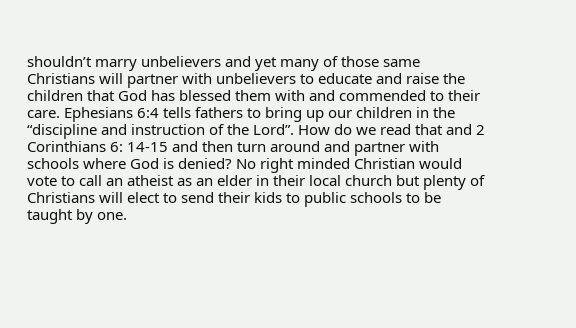shouldn’t marry unbelievers and yet many of those same Christians will partner with unbelievers to educate and raise the children that God has blessed them with and commended to their care. Ephesians 6:4 tells fathers to bring up our children in the “discipline and instruction of the Lord”. How do we read that and 2 Corinthians 6: 14-15 and then turn around and partner with schools where God is denied? No right minded Christian would vote to call an atheist as an elder in their local church but plenty of Christians will elect to send their kids to public schools to be taught by one.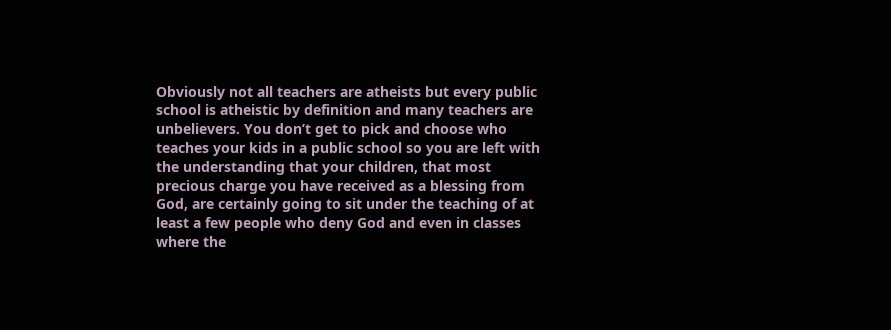Obviously not all teachers are atheists but every public school is atheistic by definition and many teachers are unbelievers. You don’t get to pick and choose who teaches your kids in a public school so you are left with the understanding that your children, that most precious charge you have received as a blessing from God, are certainly going to sit under the teaching of at least a few people who deny God and even in classes where the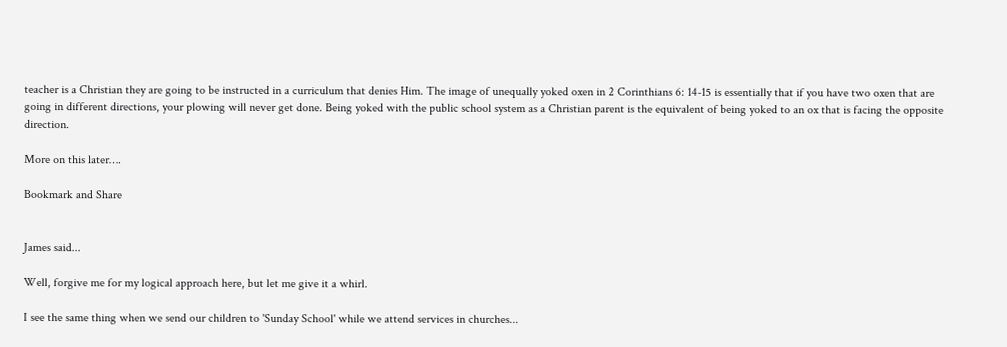teacher is a Christian they are going to be instructed in a curriculum that denies Him. The image of unequally yoked oxen in 2 Corinthians 6: 14-15 is essentially that if you have two oxen that are going in different directions, your plowing will never get done. Being yoked with the public school system as a Christian parent is the equivalent of being yoked to an ox that is facing the opposite direction.

More on this later….

Bookmark and Share


James said...

Well, forgive me for my logical approach here, but let me give it a whirl.

I see the same thing when we send our children to 'Sunday School' while we attend services in churches...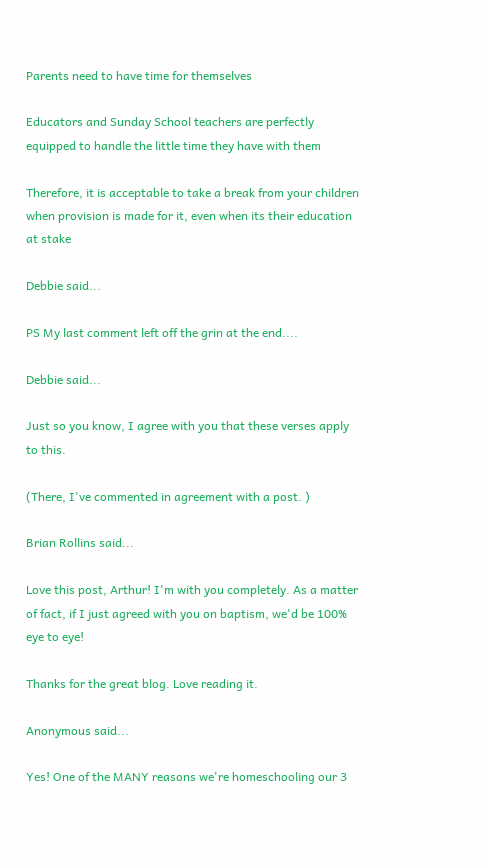Parents need to have time for themselves

Educators and Sunday School teachers are perfectly equipped to handle the little time they have with them

Therefore, it is acceptable to take a break from your children when provision is made for it, even when its their education at stake

Debbie said...

PS My last comment left off the grin at the end....

Debbie said...

Just so you know, I agree with you that these verses apply to this.

(There, I've commented in agreement with a post. )

Brian Rollins said...

Love this post, Arthur! I'm with you completely. As a matter of fact, if I just agreed with you on baptism, we'd be 100% eye to eye!

Thanks for the great blog. Love reading it.

Anonymous said...

Yes! One of the MANY reasons we're homeschooling our 3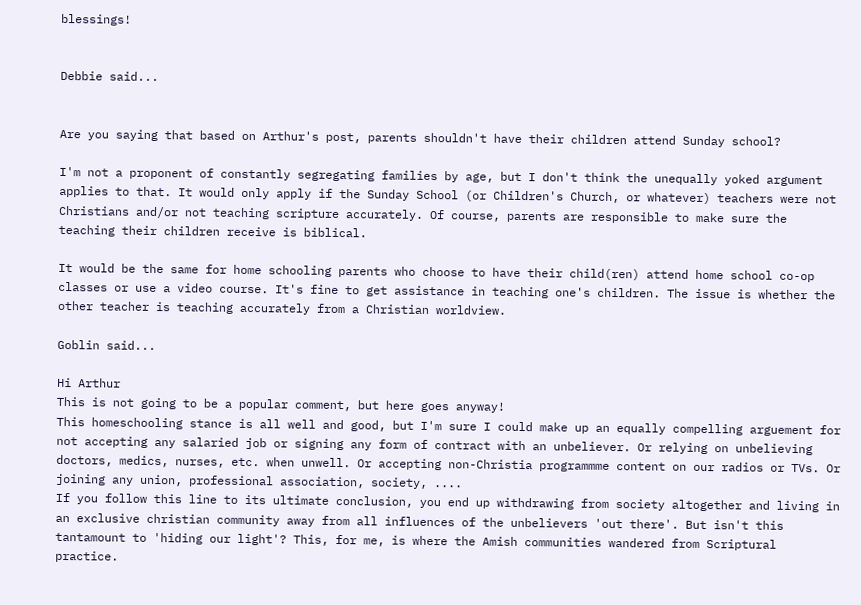blessings!


Debbie said...


Are you saying that based on Arthur's post, parents shouldn't have their children attend Sunday school?

I'm not a proponent of constantly segregating families by age, but I don't think the unequally yoked argument applies to that. It would only apply if the Sunday School (or Children's Church, or whatever) teachers were not Christians and/or not teaching scripture accurately. Of course, parents are responsible to make sure the teaching their children receive is biblical.

It would be the same for home schooling parents who choose to have their child(ren) attend home school co-op classes or use a video course. It's fine to get assistance in teaching one's children. The issue is whether the other teacher is teaching accurately from a Christian worldview.

Goblin said...

Hi Arthur
This is not going to be a popular comment, but here goes anyway!
This homeschooling stance is all well and good, but I'm sure I could make up an equally compelling arguement for not accepting any salaried job or signing any form of contract with an unbeliever. Or relying on unbelieving doctors, medics, nurses, etc. when unwell. Or accepting non-Christia programmme content on our radios or TVs. Or joining any union, professional association, society, ....
If you follow this line to its ultimate conclusion, you end up withdrawing from society altogether and living in an exclusive christian community away from all influences of the unbelievers 'out there'. But isn't this tantamount to 'hiding our light'? This, for me, is where the Amish communities wandered from Scriptural practice.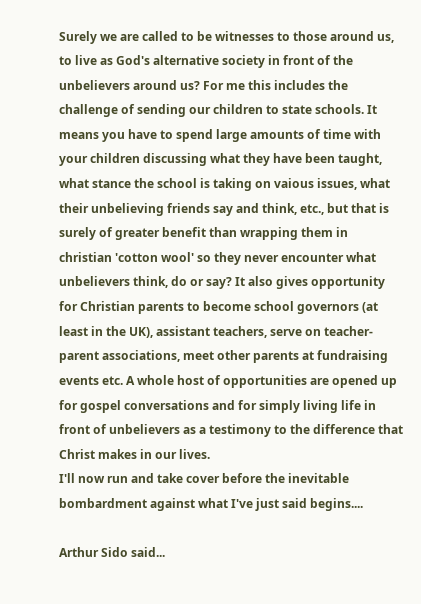Surely we are called to be witnesses to those around us, to live as God's alternative society in front of the unbelievers around us? For me this includes the challenge of sending our children to state schools. It means you have to spend large amounts of time with your children discussing what they have been taught, what stance the school is taking on vaious issues, what their unbelieving friends say and think, etc., but that is surely of greater benefit than wrapping them in christian 'cotton wool' so they never encounter what unbelievers think, do or say? It also gives opportunity for Christian parents to become school governors (at least in the UK), assistant teachers, serve on teacher-parent associations, meet other parents at fundraising events etc. A whole host of opportunities are opened up for gospel conversations and for simply living life in front of unbelievers as a testimony to the difference that Christ makes in our lives.
I'll now run and take cover before the inevitable bombardment against what I've just said begins....

Arthur Sido said...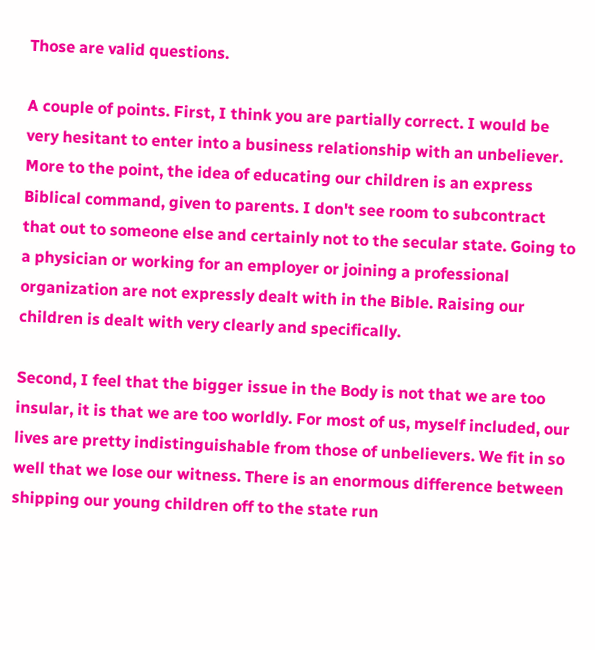Those are valid questions.

A couple of points. First, I think you are partially correct. I would be very hesitant to enter into a business relationship with an unbeliever. More to the point, the idea of educating our children is an express Biblical command, given to parents. I don't see room to subcontract that out to someone else and certainly not to the secular state. Going to a physician or working for an employer or joining a professional organization are not expressly dealt with in the Bible. Raising our children is dealt with very clearly and specifically.

Second, I feel that the bigger issue in the Body is not that we are too insular, it is that we are too worldly. For most of us, myself included, our lives are pretty indistinguishable from those of unbelievers. We fit in so well that we lose our witness. There is an enormous difference between shipping our young children off to the state run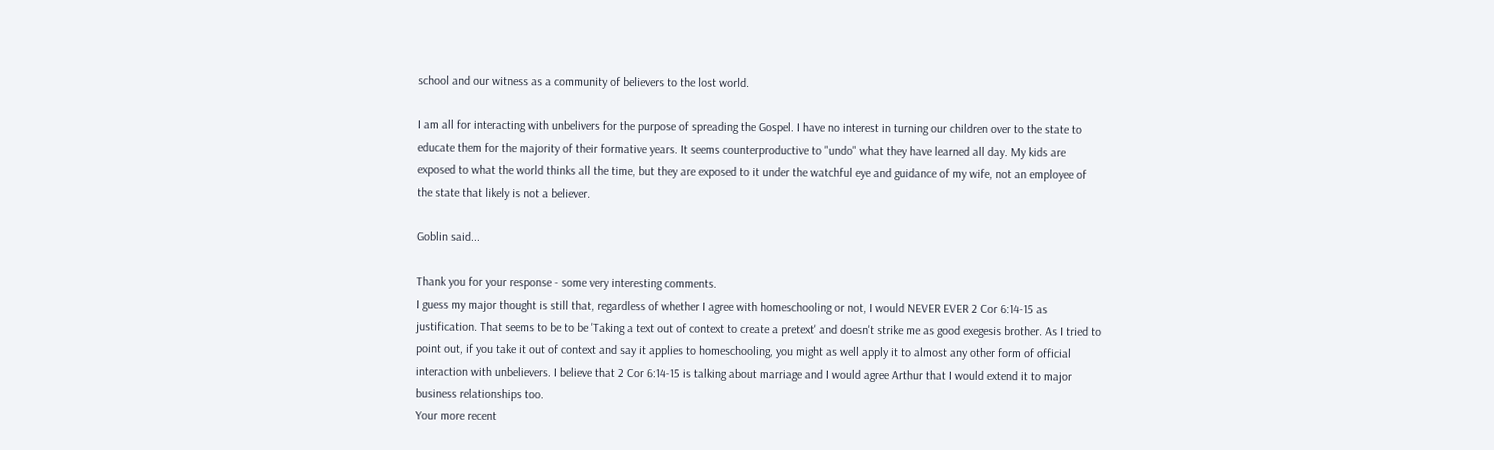school and our witness as a community of believers to the lost world.

I am all for interacting with unbelivers for the purpose of spreading the Gospel. I have no interest in turning our children over to the state to educate them for the majority of their formative years. It seems counterproductive to "undo" what they have learned all day. My kids are exposed to what the world thinks all the time, but they are exposed to it under the watchful eye and guidance of my wife, not an employee of the state that likely is not a believer.

Goblin said...

Thank you for your response - some very interesting comments.
I guess my major thought is still that, regardless of whether I agree with homeschooling or not, I would NEVER EVER 2 Cor 6:14-15 as justification. That seems to be to be 'Taking a text out of context to create a pretext' and doesn't strike me as good exegesis brother. As I tried to point out, if you take it out of context and say it applies to homeschooling, you might as well apply it to almost any other form of official interaction with unbelievers. I believe that 2 Cor 6:14-15 is talking about marriage and I would agree Arthur that I would extend it to major business relationships too.
Your more recent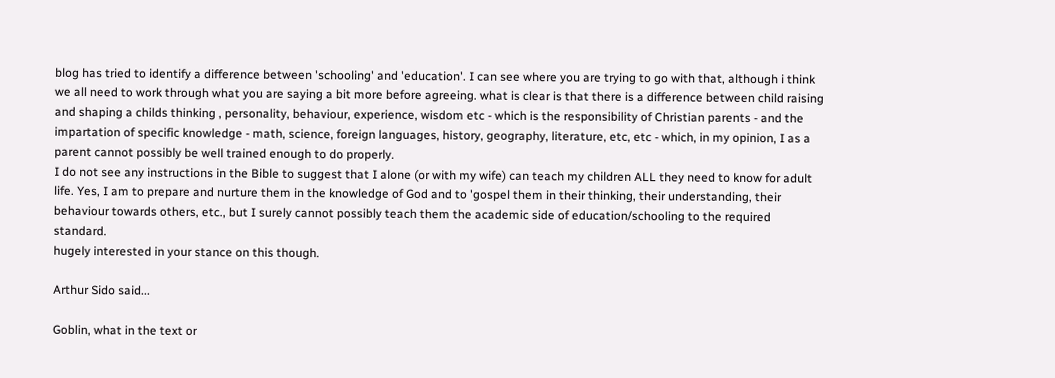blog has tried to identify a difference between 'schooling' and 'education'. I can see where you are trying to go with that, although i think we all need to work through what you are saying a bit more before agreeing. what is clear is that there is a difference between child raising and shaping a childs thinking , personality, behaviour, experience, wisdom etc - which is the responsibility of Christian parents - and the impartation of specific knowledge - math, science, foreign languages, history, geography, literature, etc, etc - which, in my opinion, I as a parent cannot possibly be well trained enough to do properly.
I do not see any instructions in the Bible to suggest that I alone (or with my wife) can teach my children ALL they need to know for adult life. Yes, I am to prepare and nurture them in the knowledge of God and to 'gospel them in their thinking, their understanding, their behaviour towards others, etc., but I surely cannot possibly teach them the academic side of education/schooling to the required standard.
hugely interested in your stance on this though.

Arthur Sido said...

Goblin, what in the text or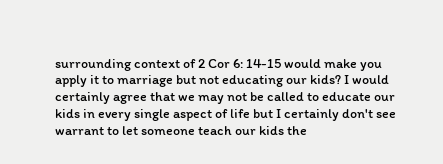surrounding context of 2 Cor 6: 14-15 would make you apply it to marriage but not educating our kids? I would certainly agree that we may not be called to educate our kids in every single aspect of life but I certainly don't see warrant to let someone teach our kids the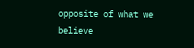opposite of what we believe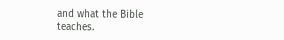and what the Bible teaches.